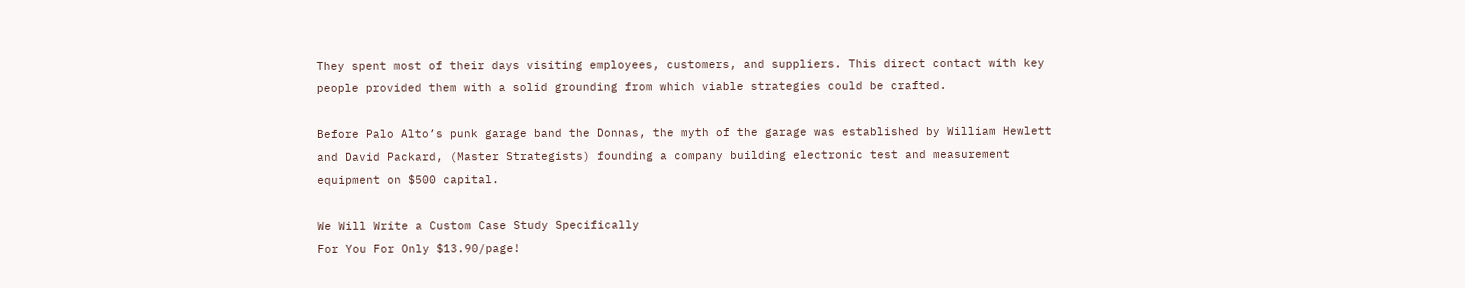They spent most of their days visiting employees, customers, and suppliers. This direct contact with key people provided them with a solid grounding from which viable strategies could be crafted.

Before Palo Alto’s punk garage band the Donnas, the myth of the garage was established by William Hewlett and David Packard, (Master Strategists) founding a company building electronic test and measurement equipment on $500 capital.

We Will Write a Custom Case Study Specifically
For You For Only $13.90/page!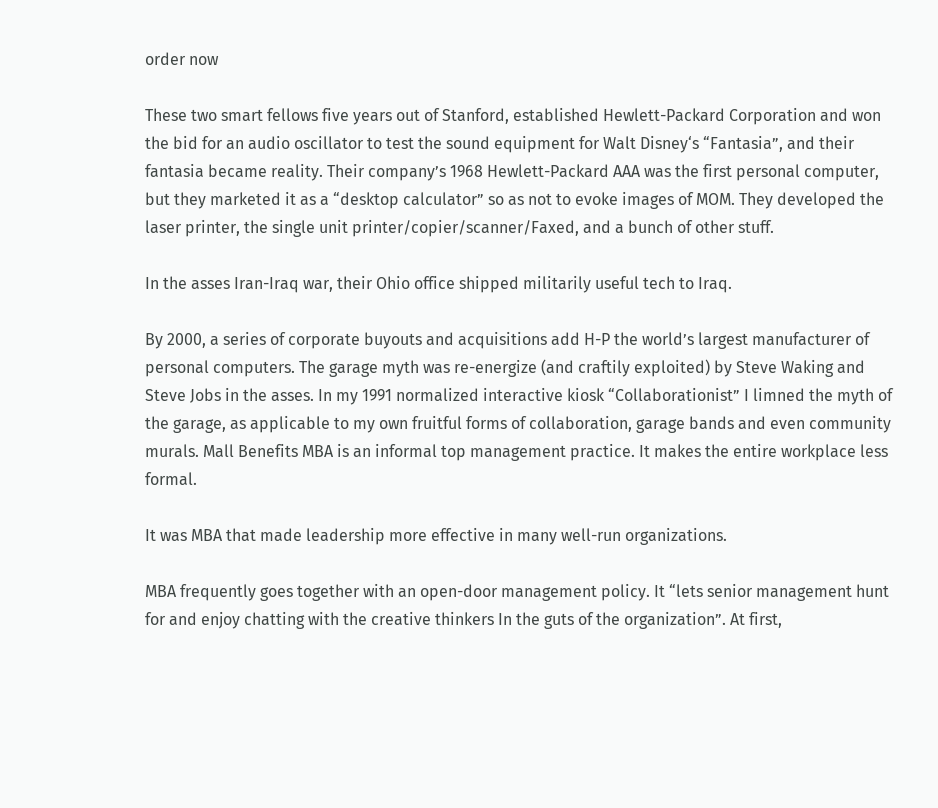order now

These two smart fellows five years out of Stanford, established Hewlett-Packard Corporation and won the bid for an audio oscillator to test the sound equipment for Walt Disney‘s “Fantasia”, and their fantasia became reality. Their company’s 1968 Hewlett-Packard AAA was the first personal computer, but they marketed it as a “desktop calculator” so as not to evoke images of MOM. They developed the laser printer, the single unit printer/copier/scanner/Faxed, and a bunch of other stuff.

In the asses Iran-Iraq war, their Ohio office shipped militarily useful tech to Iraq.

By 2000, a series of corporate buyouts and acquisitions add H-P the world’s largest manufacturer of personal computers. The garage myth was re-energize (and craftily exploited) by Steve Waking and Steve Jobs in the asses. In my 1991 normalized interactive kiosk “Collaborationist” I limned the myth of the garage, as applicable to my own fruitful forms of collaboration, garage bands and even community murals. Mall Benefits MBA is an informal top management practice. It makes the entire workplace less formal.

It was MBA that made leadership more effective in many well-run organizations.

MBA frequently goes together with an open-door management policy. It “lets senior management hunt for and enjoy chatting with the creative thinkers In the guts of the organization”. At first,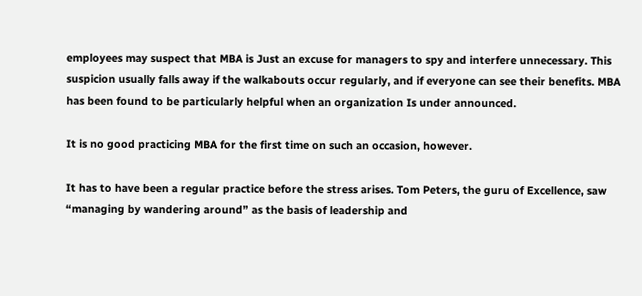employees may suspect that MBA is Just an excuse for managers to spy and interfere unnecessary. This suspicion usually falls away if the walkabouts occur regularly, and if everyone can see their benefits. MBA has been found to be particularly helpful when an organization Is under announced.

It is no good practicing MBA for the first time on such an occasion, however.

It has to have been a regular practice before the stress arises. Tom Peters, the guru of Excellence, saw “managing by wandering around” as the basis of leadership and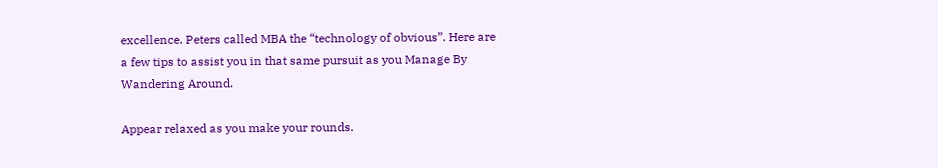excellence. Peters called MBA the “technology of obvious”. Here are a few tips to assist you in that same pursuit as you Manage By Wandering Around.

Appear relaxed as you make your rounds.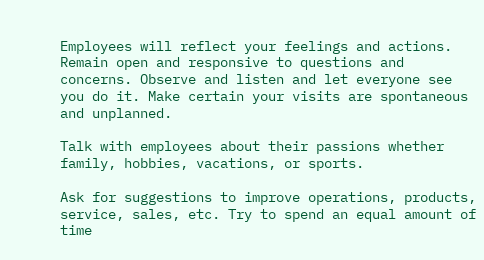Employees will reflect your feelings and actions. Remain open and responsive to questions and concerns. Observe and listen and let everyone see you do it. Make certain your visits are spontaneous and unplanned.

Talk with employees about their passions whether family, hobbies, vacations, or sports.

Ask for suggestions to improve operations, products, service, sales, etc. Try to spend an equal amount of time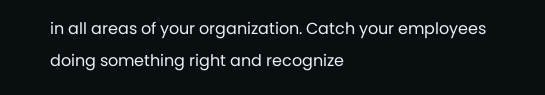in all areas of your organization. Catch your employees doing something right and recognize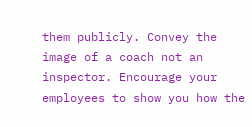them publicly. Convey the image of a coach not an inspector. Encourage your employees to show you how the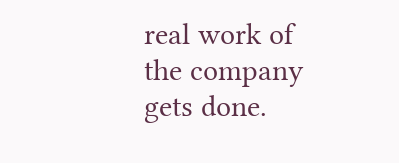real work of the company gets done.